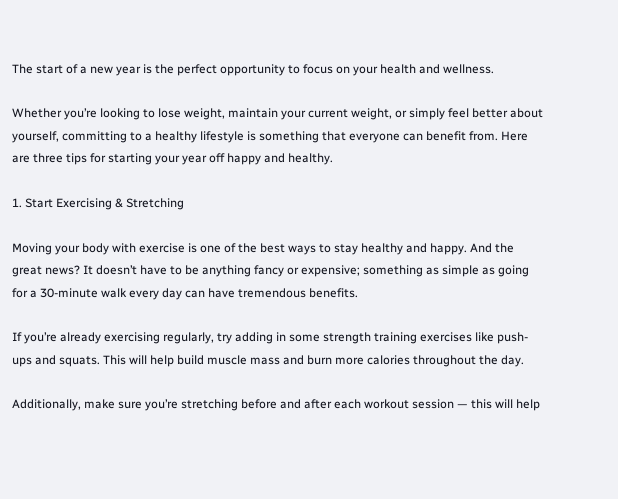The start of a new year is the perfect opportunity to focus on your health and wellness.

Whether you’re looking to lose weight, maintain your current weight, or simply feel better about yourself, committing to a healthy lifestyle is something that everyone can benefit from. Here are three tips for starting your year off happy and healthy.

1. Start Exercising & Stretching

Moving your body with exercise is one of the best ways to stay healthy and happy. And the great news? It doesn’t have to be anything fancy or expensive; something as simple as going for a 30-minute walk every day can have tremendous benefits.

If you’re already exercising regularly, try adding in some strength training exercises like push-ups and squats. This will help build muscle mass and burn more calories throughout the day.

Additionally, make sure you’re stretching before and after each workout session — this will help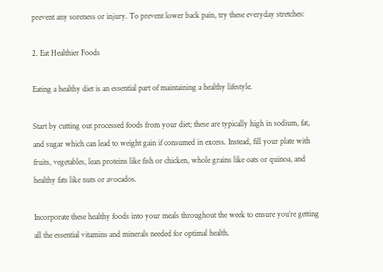prevent any soreness or injury. To prevent lower back pain, try these everyday stretches:

2. Eat Healthier Foods

Eating a healthy diet is an essential part of maintaining a healthy lifestyle.

Start by cutting out processed foods from your diet; these are typically high in sodium, fat, and sugar which can lead to weight gain if consumed in excess. Instead, fill your plate with fruits, vegetables, lean proteins like fish or chicken, whole grains like oats or quinoa, and healthy fats like nuts or avocados.

Incorporate these healthy foods into your meals throughout the week to ensure you’re getting all the essential vitamins and minerals needed for optimal health.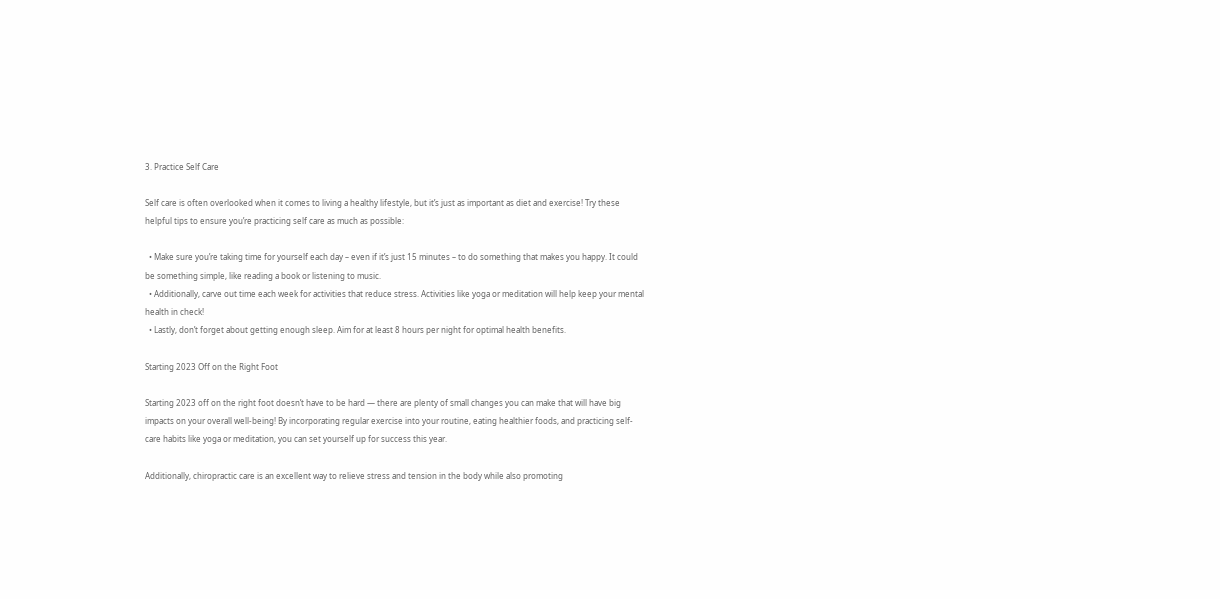3. Practice Self Care

Self care is often overlooked when it comes to living a healthy lifestyle, but it’s just as important as diet and exercise! Try these helpful tips to ensure you’re practicing self care as much as possible:

  • Make sure you’re taking time for yourself each day – even if it’s just 15 minutes – to do something that makes you happy. It could be something simple, like reading a book or listening to music.
  • Additionally, carve out time each week for activities that reduce stress. Activities like yoga or meditation will help keep your mental health in check!
  • Lastly, don’t forget about getting enough sleep. Aim for at least 8 hours per night for optimal health benefits.

Starting 2023 Off on the Right Foot

Starting 2023 off on the right foot doesn’t have to be hard — there are plenty of small changes you can make that will have big impacts on your overall well-being! By incorporating regular exercise into your routine, eating healthier foods, and practicing self-care habits like yoga or meditation, you can set yourself up for success this year.

Additionally, chiropractic care is an excellent way to relieve stress and tension in the body while also promoting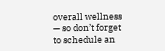overall wellness — so don’t forget to schedule an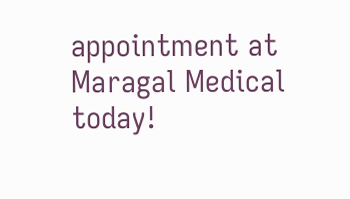appointment at Maragal Medical today!